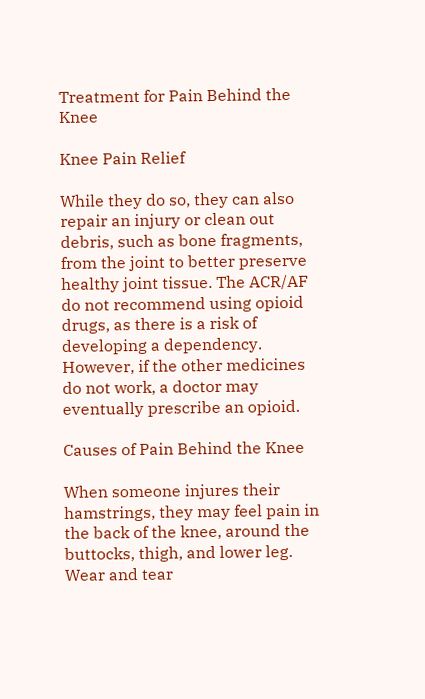Treatment for Pain Behind the Knee

Knee Pain Relief

While they do so, they can also repair an injury or clean out debris, such as bone fragments, from the joint to better preserve healthy joint tissue. The ACR/AF do not recommend using opioid drugs, as there is a risk of developing a dependency. However, if the other medicines do not work, a doctor may eventually prescribe an opioid.

Causes of Pain Behind the Knee

When someone injures their hamstrings, they may feel pain in the back of the knee, around the buttocks, thigh, and lower leg. Wear and tear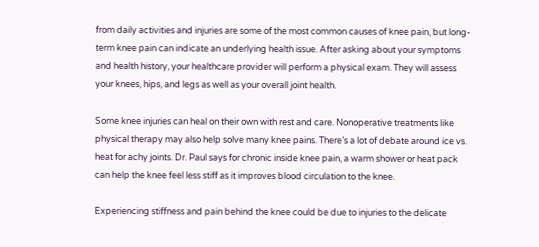from daily activities and injuries are some of the most common causes of knee pain, but long-term knee pain can indicate an underlying health issue. After asking about your symptoms and health history, your healthcare provider will perform a physical exam. They will assess your knees, hips, and legs as well as your overall joint health.

Some knee injuries can heal on their own with rest and care. Nonoperative treatments like physical therapy may also help solve many knee pains. There’s a lot of debate around ice vs. heat for achy joints. Dr. Paul says for chronic inside knee pain, a warm shower or heat pack can help the knee feel less stiff as it improves blood circulation to the knee.

Experiencing stiffness and pain behind the knee could be due to injuries to the delicate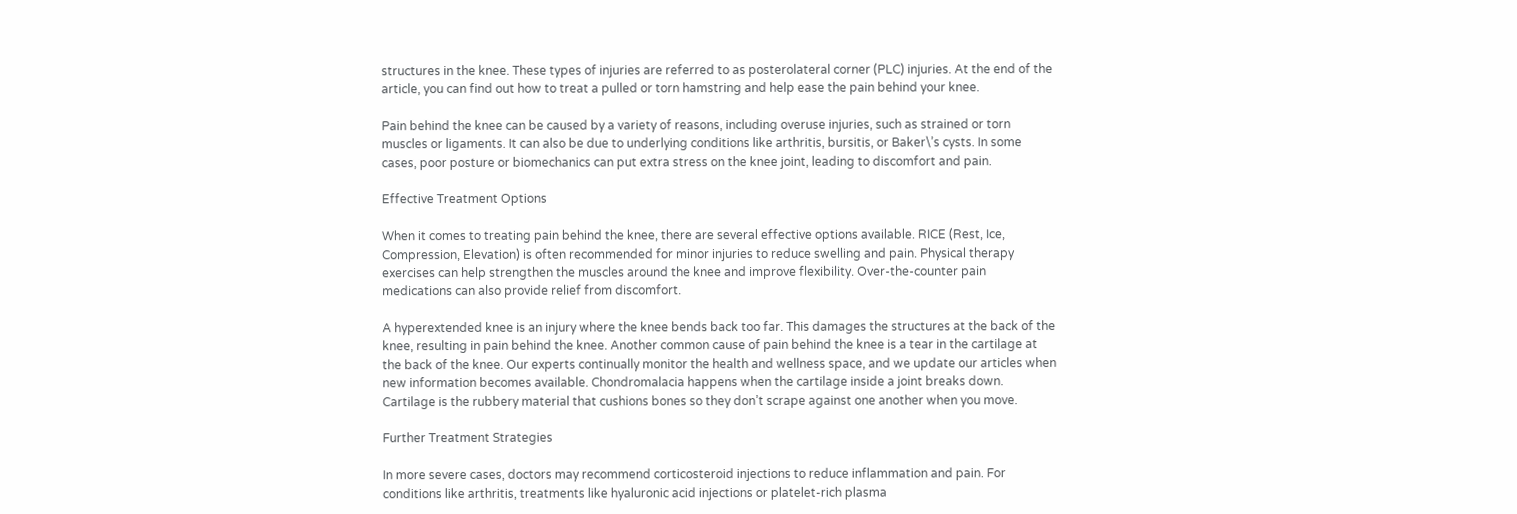structures in the knee. These types of injuries are referred to as posterolateral corner (PLC) injuries. At the end of the article, you can find out how to treat a pulled or torn hamstring and help ease the pain behind your knee.

Pain behind the knee can be caused by a variety of reasons, including overuse injuries, such as strained or torn muscles or ligaments. It can also be due to underlying conditions like arthritis, bursitis, or Baker\’s cysts. In some cases, poor posture or biomechanics can put extra stress on the knee joint, leading to discomfort and pain.

Effective Treatment Options

When it comes to treating pain behind the knee, there are several effective options available. RICE (Rest, Ice, Compression, Elevation) is often recommended for minor injuries to reduce swelling and pain. Physical therapy exercises can help strengthen the muscles around the knee and improve flexibility. Over-the-counter pain medications can also provide relief from discomfort.

A hyperextended knee is an injury where the knee bends back too far. This damages the structures at the back of the knee, resulting in pain behind the knee. Another common cause of pain behind the knee is a tear in the cartilage at the back of the knee. Our experts continually monitor the health and wellness space, and we update our articles when new information becomes available. Chondromalacia happens when the cartilage inside a joint breaks down. Cartilage is the rubbery material that cushions bones so they don’t scrape against one another when you move.

Further Treatment Strategies

In more severe cases, doctors may recommend corticosteroid injections to reduce inflammation and pain. For conditions like arthritis, treatments like hyaluronic acid injections or platelet-rich plasma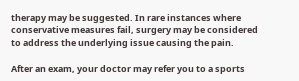therapy may be suggested. In rare instances where conservative measures fail, surgery may be considered to address the underlying issue causing the pain.

After an exam, your doctor may refer you to a sports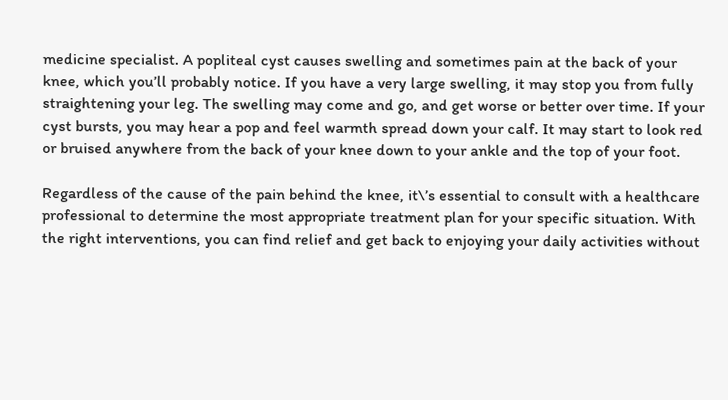medicine specialist. A popliteal cyst causes swelling and sometimes pain at the back of your knee, which you’ll probably notice. If you have a very large swelling, it may stop you from fully straightening your leg. The swelling may come and go, and get worse or better over time. If your cyst bursts, you may hear a pop and feel warmth spread down your calf. It may start to look red or bruised anywhere from the back of your knee down to your ankle and the top of your foot.

Regardless of the cause of the pain behind the knee, it\’s essential to consult with a healthcare professional to determine the most appropriate treatment plan for your specific situation. With the right interventions, you can find relief and get back to enjoying your daily activities without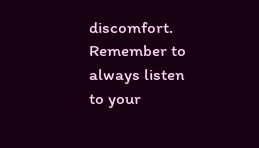discomfort. Remember to always listen to your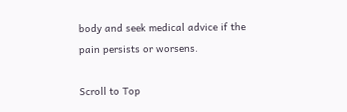body and seek medical advice if the pain persists or worsens.

Scroll to Top